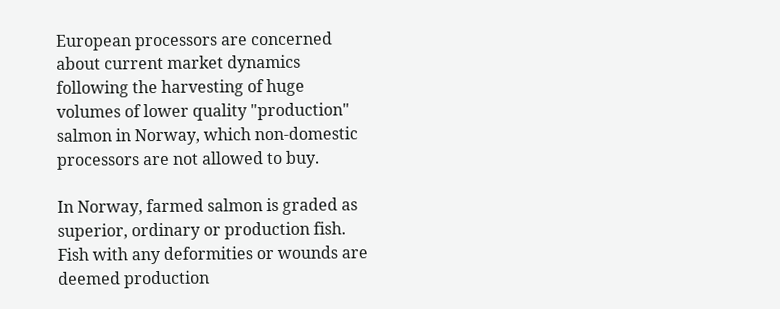European processors are concerned about current market dynamics following the harvesting of huge volumes of lower quality "production" salmon in Norway, which non-domestic processors are not allowed to buy.

In Norway, farmed salmon is graded as superior, ordinary or production fish. Fish with any deformities or wounds are deemed production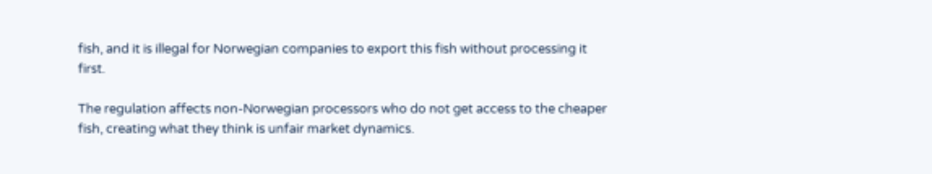fish, and it is illegal for Norwegian companies to export this fish without processing it first.

The regulation affects non-Norwegian processors who do not get access to the cheaper fish, creating what they think is unfair market dynamics.